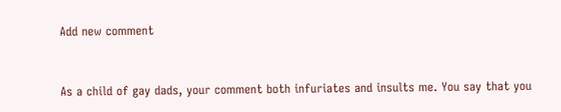Add new comment


As a child of gay dads, your comment both infuriates and insults me. You say that you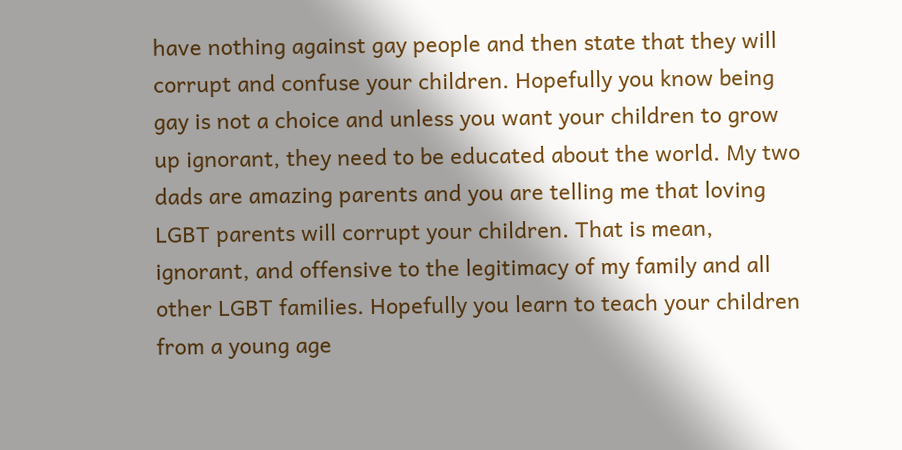have nothing against gay people and then state that they will corrupt and confuse your children. Hopefully you know being gay is not a choice and unless you want your children to grow up ignorant, they need to be educated about the world. My two dads are amazing parents and you are telling me that loving LGBT parents will corrupt your children. That is mean, ignorant, and offensive to the legitimacy of my family and all other LGBT families. Hopefully you learn to teach your children from a young age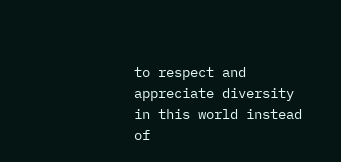to respect and appreciate diversity in this world instead of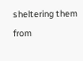sheltering them from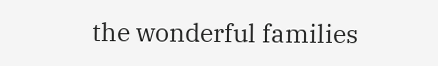the wonderful families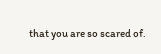that you are so scared of.